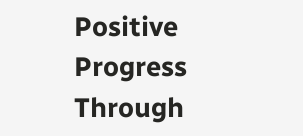Positive Progress Through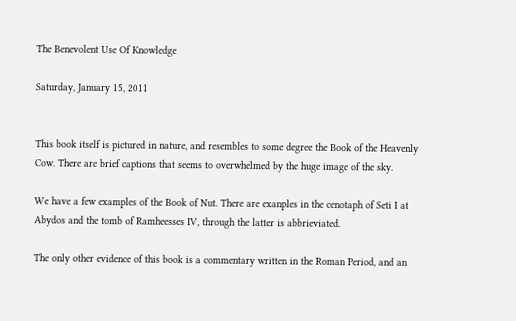The Benevolent Use Of Knowledge

Saturday, January 15, 2011


This book itself is pictured in nature, and resembles to some degree the Book of the Heavenly Cow. There are brief captions that seems to overwhelmed by the huge image of the sky.

We have a few examples of the Book of Nut. There are exanples in the cenotaph of Seti I at Abydos and the tomb of Ramheesses IV, through the latter is abbrieviated.

The only other evidence of this book is a commentary written in the Roman Period, and an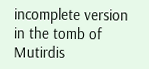incomplete version in the tomb of Mutirdis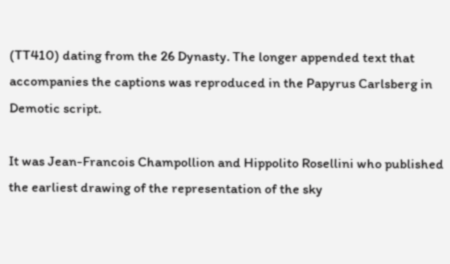(TT410) dating from the 26 Dynasty. The longer appended text that accompanies the captions was reproduced in the Papyrus Carlsberg in Demotic script.

It was Jean-Francois Champollion and Hippolito Rosellini who published the earliest drawing of the representation of the sky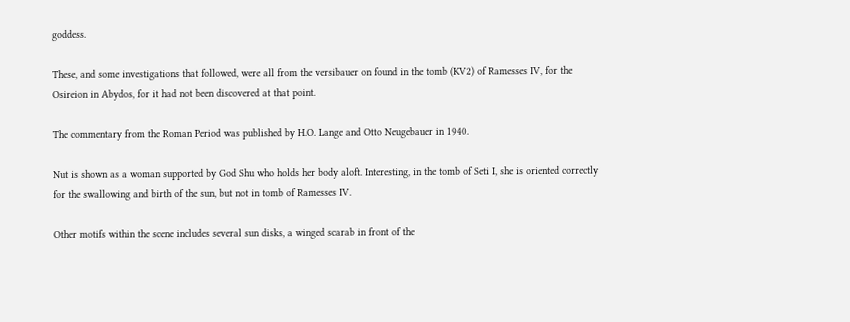goddess.

These, and some investigations that followed, were all from the versibauer on found in the tomb (KV2) of Ramesses IV, for the Osireion in Abydos, for it had not been discovered at that point.

The commentary from the Roman Period was published by H.O. Lange and Otto Neugebauer in 1940.

Nut is shown as a woman supported by God Shu who holds her body aloft. Interesting, in the tomb of Seti I, she is oriented correctly for the swallowing and birth of the sun, but not in tomb of Ramesses IV.

Other motifs within the scene includes several sun disks, a winged scarab in front of the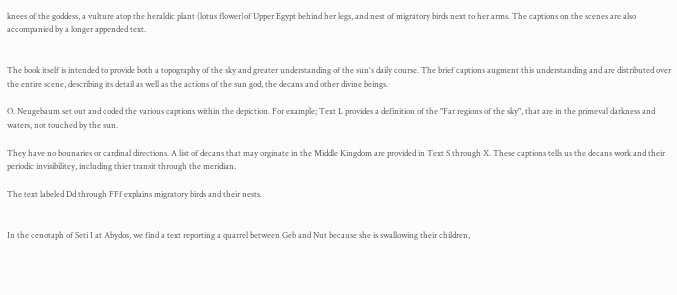knees of the goddess, a vulture atop the heraldic plant (lotus flower)of Upper Egypt behind her legs, and nest of migratory birds next to her arms. The captions on the scenes are also accompanied by a longer appended text.


The book itself is intended to provide both a topography of the sky and greater understanding of the sun's daily course. The brief captions augment this understanding and are distributed over the entire scene, describing its detail as well as the actions of the sun god, the decans and other divine beings.

O. Neugebaum set out and coded the various captions within the depiction. For example; Text L provides a definition of the "Far regions of the sky", that are in the primeval darkness and waters, not touched by the sun.

They have no bounaries or cardinal directions. A list of decans that may orginate in the Middle Kingdom are provided in Text S through X. These captions tells us the decans work and their periodic invisibilitey, including thier transit through the meridian.

The text labeled Dd through FFf explains migratory birds and their nests.


In the cenotaph of Seti I at Abydos, we find a text reporting a quarrel between Geb and Nut because she is swallowing their children,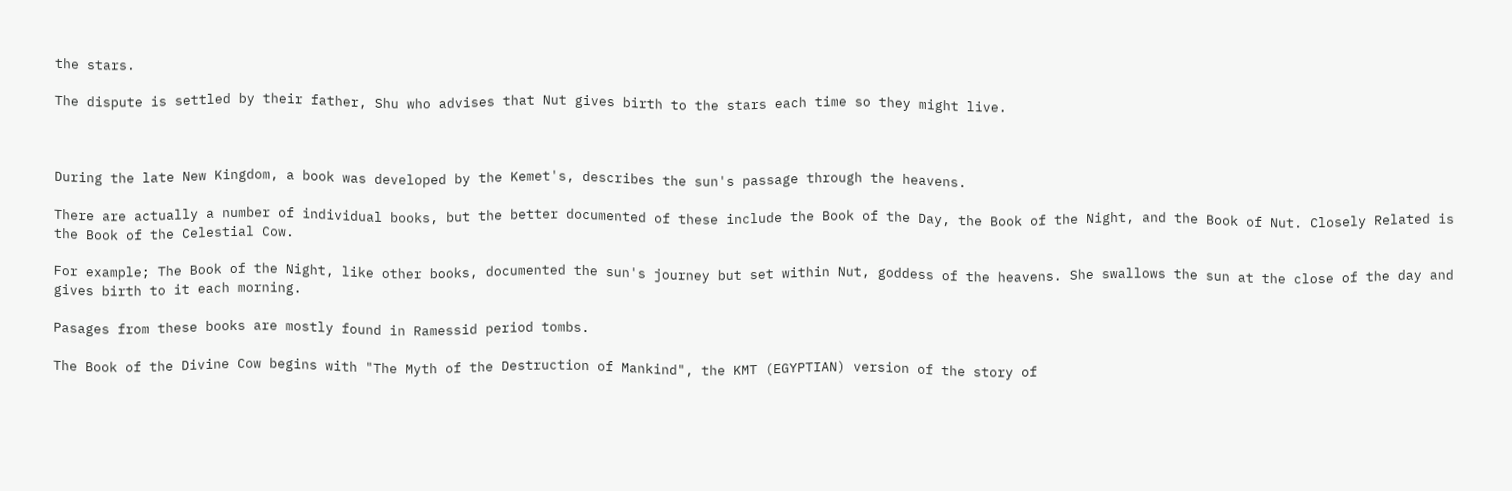the stars.

The dispute is settled by their father, Shu who advises that Nut gives birth to the stars each time so they might live.



During the late New Kingdom, a book was developed by the Kemet's, describes the sun's passage through the heavens.

There are actually a number of individual books, but the better documented of these include the Book of the Day, the Book of the Night, and the Book of Nut. Closely Related is the Book of the Celestial Cow.

For example; The Book of the Night, like other books, documented the sun's journey but set within Nut, goddess of the heavens. She swallows the sun at the close of the day and gives birth to it each morning.

Pasages from these books are mostly found in Ramessid period tombs.

The Book of the Divine Cow begins with "The Myth of the Destruction of Mankind", the KMT (EGYPTIAN) version of the story of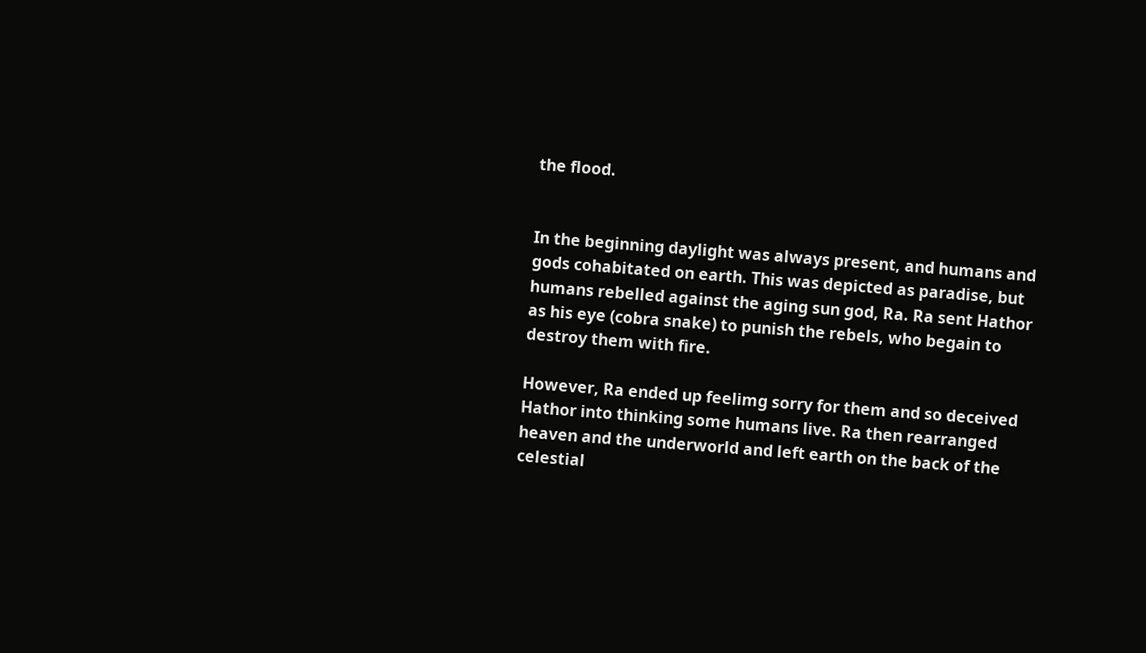the flood.


In the beginning daylight was always present, and humans and gods cohabitated on earth. This was depicted as paradise, but humans rebelled against the aging sun god, Ra. Ra sent Hathor as his eye (cobra snake) to punish the rebels, who begain to destroy them with fire.

However, Ra ended up feelimg sorry for them and so deceived Hathor into thinking some humans live. Ra then rearranged heaven and the underworld and left earth on the back of the celestial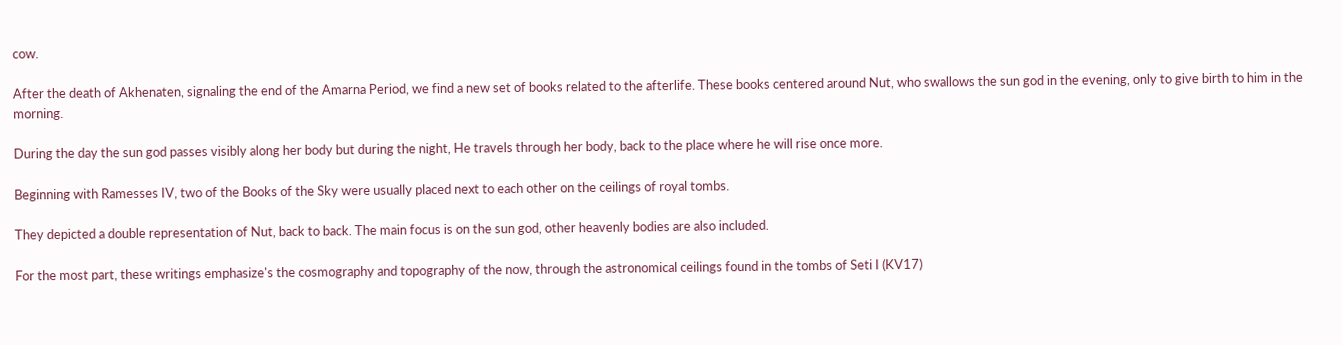cow.

After the death of Akhenaten, signaling the end of the Amarna Period, we find a new set of books related to the afterlife. These books centered around Nut, who swallows the sun god in the evening, only to give birth to him in the morning.

During the day the sun god passes visibly along her body but during the night, He travels through her body, back to the place where he will rise once more.

Beginning with Ramesses IV, two of the Books of the Sky were usually placed next to each other on the ceilings of royal tombs.

They depicted a double representation of Nut, back to back. The main focus is on the sun god, other heavenly bodies are also included.

For the most part, these writings emphasize's the cosmography and topography of the now, through the astronomical ceilings found in the tombs of Seti I (KV17)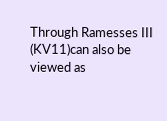Through Ramesses III (KV11)can also be viewed as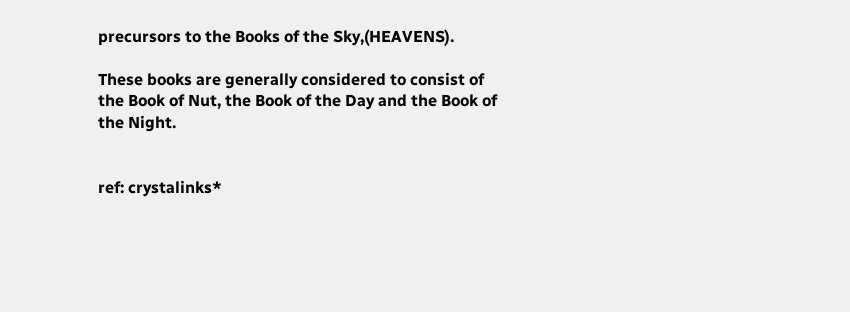precursors to the Books of the Sky,(HEAVENS).

These books are generally considered to consist of the Book of Nut, the Book of the Day and the Book of the Night.


ref: crystalinks*